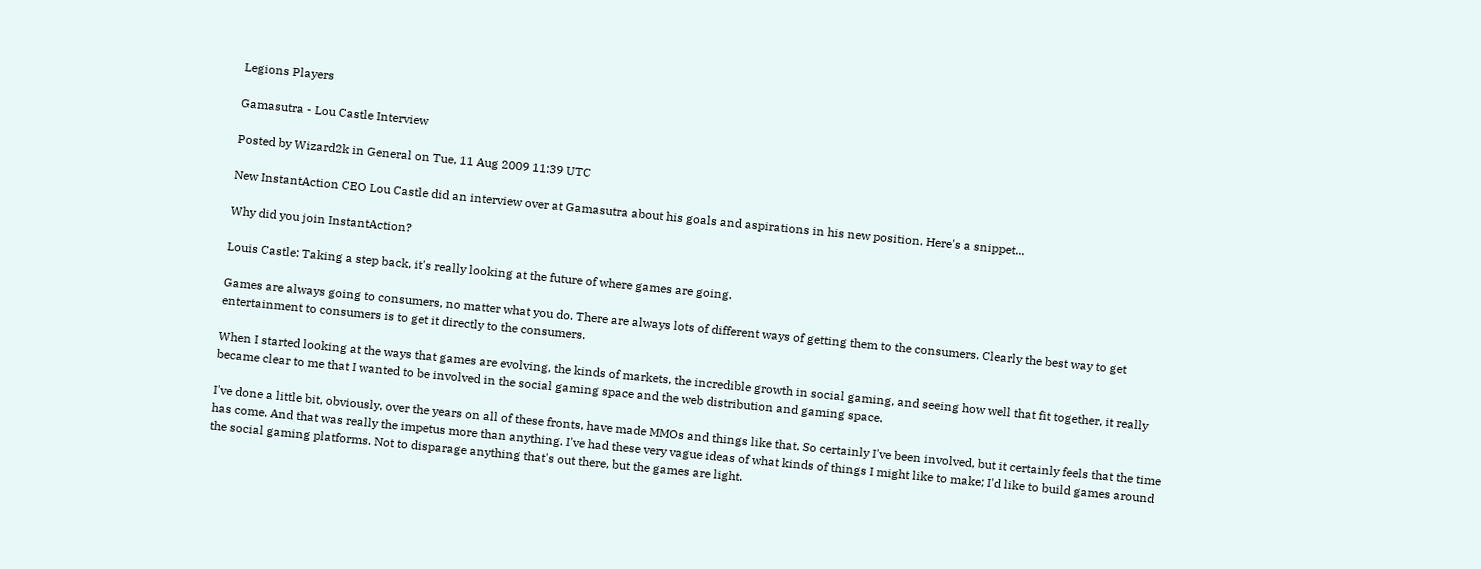Legions Players

Gamasutra - Lou Castle Interview

Posted by Wizard2k in General on Tue, 11 Aug 2009 11:39 UTC

New InstantAction CEO Lou Castle did an interview over at Gamasutra about his goals and aspirations in his new position. Here's a snippet...

Why did you join InstantAction?

Louis Castle: Taking a step back, it's really looking at the future of where games are going.

Games are always going to consumers, no matter what you do. There are always lots of different ways of getting them to the consumers. Clearly the best way to get entertainment to consumers is to get it directly to the consumers.

When I started looking at the ways that games are evolving, the kinds of markets, the incredible growth in social gaming, and seeing how well that fit together, it really became clear to me that I wanted to be involved in the social gaming space and the web distribution and gaming space.

I've done a little bit, obviously, over the years on all of these fronts, have made MMOs and things like that. So certainly I've been involved, but it certainly feels that the time has come. And that was really the impetus more than anything. I've had these very vague ideas of what kinds of things I might like to make; I'd like to build games around the social gaming platforms. Not to disparage anything that's out there, but the games are light.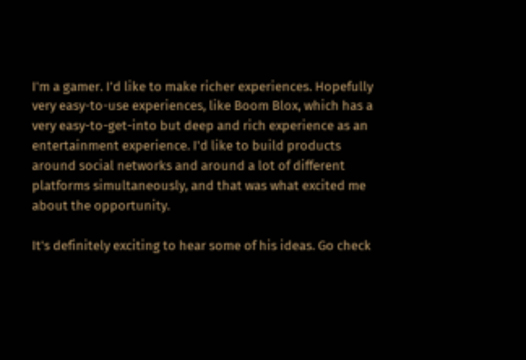I'm a gamer. I'd like to make richer experiences. Hopefully very easy-to-use experiences, like Boom Blox, which has a very easy-to-get-into but deep and rich experience as an entertainment experience. I'd like to build products around social networks and around a lot of different platforms simultaneously, and that was what excited me about the opportunity.

It's definitely exciting to hear some of his ideas. Go check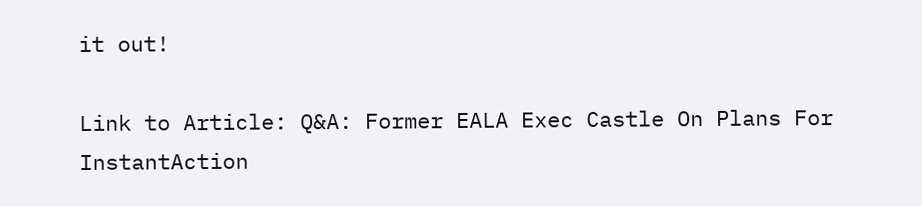it out!

Link to Article: Q&A: Former EALA Exec Castle On Plans For InstantAction